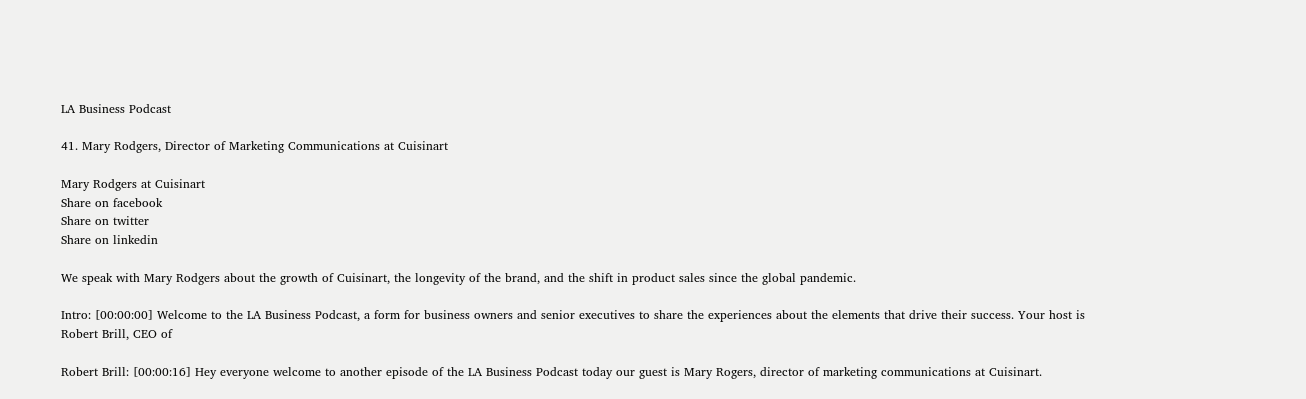LA Business Podcast

41. Mary Rodgers, Director of Marketing Communications at Cuisinart

Mary Rodgers at Cuisinart
Share on facebook
Share on twitter
Share on linkedin

We speak with Mary Rodgers about the growth of Cuisinart, the longevity of the brand, and the shift in product sales since the global pandemic.

Intro: [00:00:00] Welcome to the LA Business Podcast, a form for business owners and senior executives to share the experiences about the elements that drive their success. Your host is Robert Brill, CEO of

Robert Brill: [00:00:16] Hey everyone welcome to another episode of the LA Business Podcast today our guest is Mary Rogers, director of marketing communications at Cuisinart.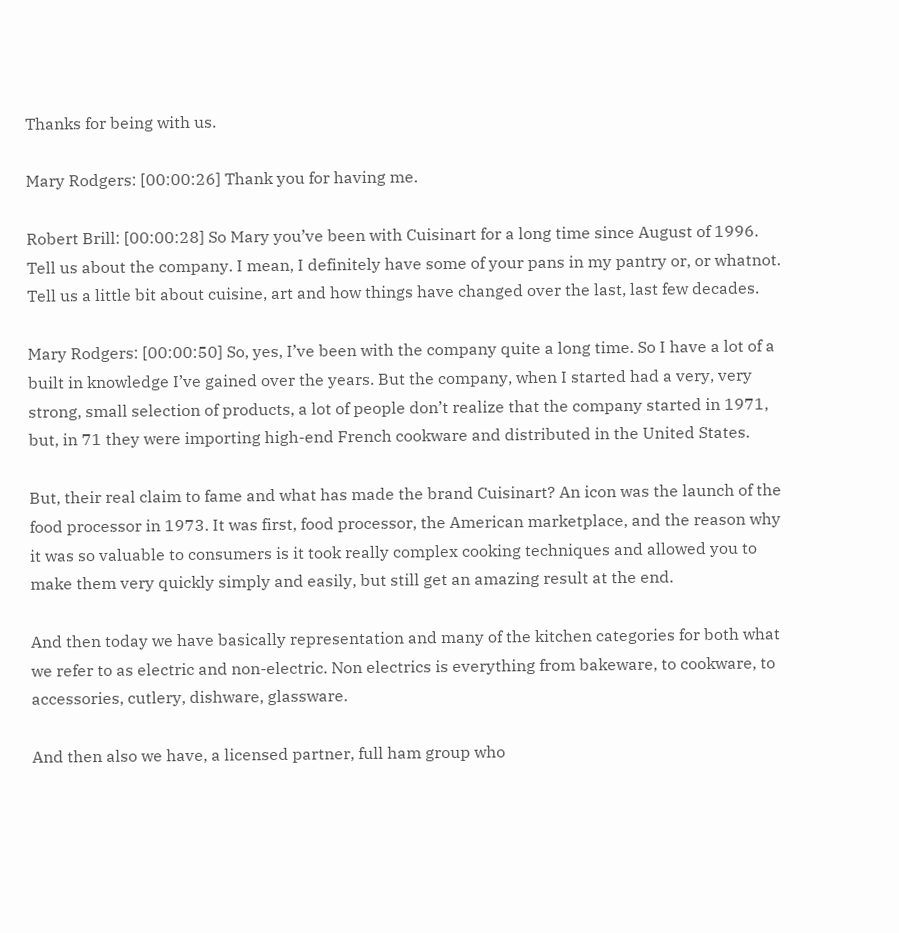Thanks for being with us.

Mary Rodgers: [00:00:26] Thank you for having me.

Robert Brill: [00:00:28] So Mary you’ve been with Cuisinart for a long time since August of 1996. Tell us about the company. I mean, I definitely have some of your pans in my pantry or, or whatnot. Tell us a little bit about cuisine, art and how things have changed over the last, last few decades.

Mary Rodgers: [00:00:50] So, yes, I’ve been with the company quite a long time. So I have a lot of a built in knowledge I’ve gained over the years. But the company, when I started had a very, very strong, small selection of products, a lot of people don’t realize that the company started in 1971, but, in 71 they were importing high-end French cookware and distributed in the United States.

But, their real claim to fame and what has made the brand Cuisinart? An icon was the launch of the food processor in 1973. It was first, food processor, the American marketplace, and the reason why it was so valuable to consumers is it took really complex cooking techniques and allowed you to make them very quickly simply and easily, but still get an amazing result at the end.

And then today we have basically representation and many of the kitchen categories for both what we refer to as electric and non-electric. Non electrics is everything from bakeware, to cookware, to accessories, cutlery, dishware, glassware.

And then also we have, a licensed partner, full ham group who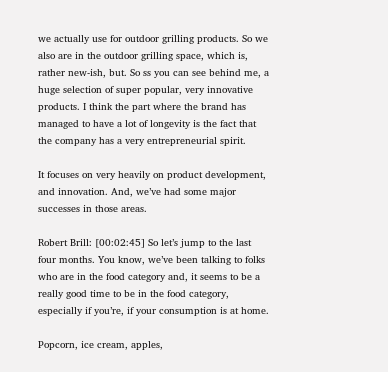we actually use for outdoor grilling products. So we also are in the outdoor grilling space, which is, rather new-ish, but. So ss you can see behind me, a huge selection of super popular, very innovative products. I think the part where the brand has managed to have a lot of longevity is the fact that the company has a very entrepreneurial spirit.

It focuses on very heavily on product development, and innovation. And, we’ve had some major successes in those areas.

Robert Brill: [00:02:45] So let’s jump to the last four months. You know, we’ve been talking to folks who are in the food category and, it seems to be a really good time to be in the food category, especially if you’re, if your consumption is at home.

Popcorn, ice cream, apples,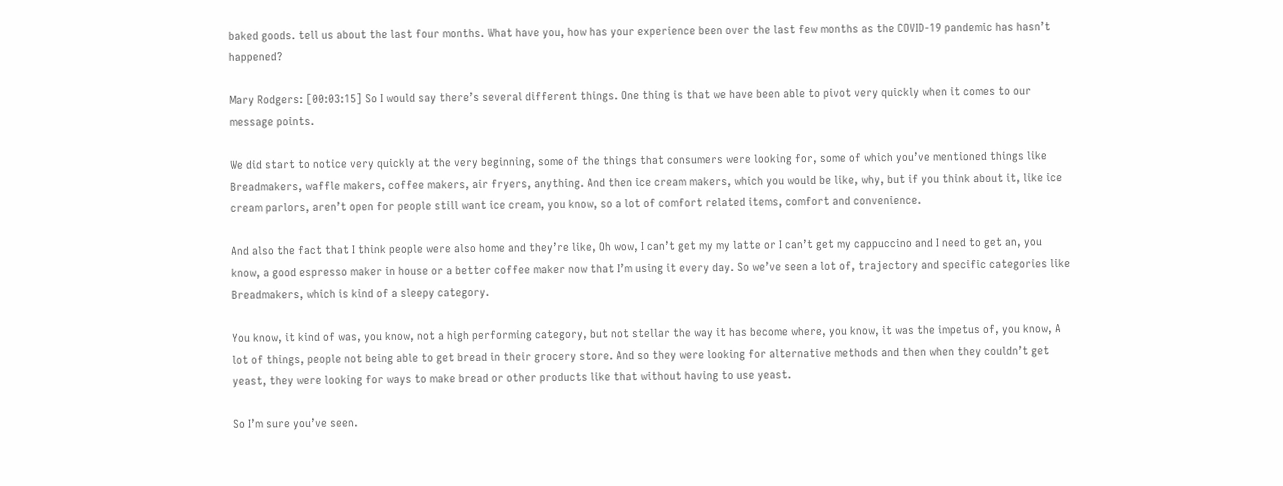baked goods. tell us about the last four months. What have you, how has your experience been over the last few months as the COVID-19 pandemic has hasn’t happened?

Mary Rodgers: [00:03:15] So I would say there’s several different things. One thing is that we have been able to pivot very quickly when it comes to our message points.

We did start to notice very quickly at the very beginning, some of the things that consumers were looking for, some of which you’ve mentioned things like Breadmakers, waffle makers, coffee makers, air fryers, anything. And then ice cream makers, which you would be like, why, but if you think about it, like ice cream parlors, aren’t open for people still want ice cream, you know, so a lot of comfort related items, comfort and convenience.

And also the fact that I think people were also home and they’re like, Oh wow, I can’t get my my latte or I can’t get my cappuccino and I need to get an, you know, a good espresso maker in house or a better coffee maker now that I’m using it every day. So we’ve seen a lot of, trajectory and specific categories like Breadmakers, which is kind of a sleepy category.

You know, it kind of was, you know, not a high performing category, but not stellar the way it has become where, you know, it was the impetus of, you know, A lot of things, people not being able to get bread in their grocery store. And so they were looking for alternative methods and then when they couldn’t get yeast, they were looking for ways to make bread or other products like that without having to use yeast.

So I’m sure you’ve seen.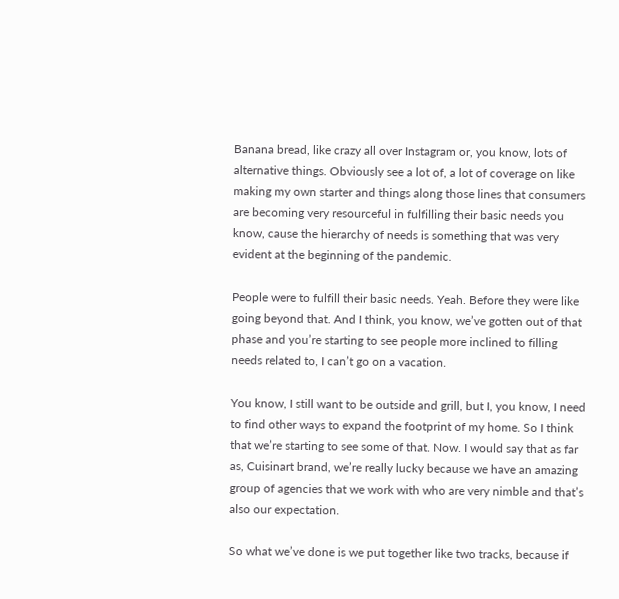Banana bread, like crazy all over Instagram or, you know, lots of alternative things. Obviously see a lot of, a lot of coverage on like making my own starter and things along those lines that consumers are becoming very resourceful in fulfilling their basic needs you know, cause the hierarchy of needs is something that was very evident at the beginning of the pandemic.

People were to fulfill their basic needs. Yeah. Before they were like going beyond that. And I think, you know, we’ve gotten out of that phase and you’re starting to see people more inclined to filling needs related to, I can’t go on a vacation.

You know, I still want to be outside and grill, but I, you know, I need to find other ways to expand the footprint of my home. So I think that we’re starting to see some of that. Now. I would say that as far as, Cuisinart brand, we’re really lucky because we have an amazing group of agencies that we work with who are very nimble and that’s also our expectation.

So what we’ve done is we put together like two tracks, because if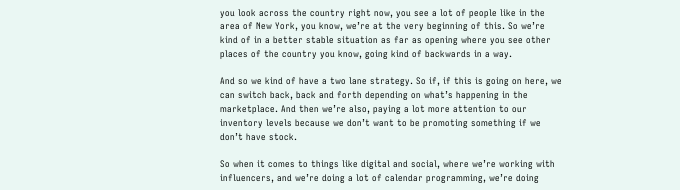you look across the country right now, you see a lot of people like in the area of New York, you know, we’re at the very beginning of this. So we’re kind of in a better stable situation as far as opening where you see other places of the country you know, going kind of backwards in a way.

And so we kind of have a two lane strategy. So if, if this is going on here, we can switch back, back and forth depending on what’s happening in the marketplace. And then we’re also, paying a lot more attention to our inventory levels because we don’t want to be promoting something if we don’t have stock.

So when it comes to things like digital and social, where we’re working with influencers, and we’re doing a lot of calendar programming, we’re doing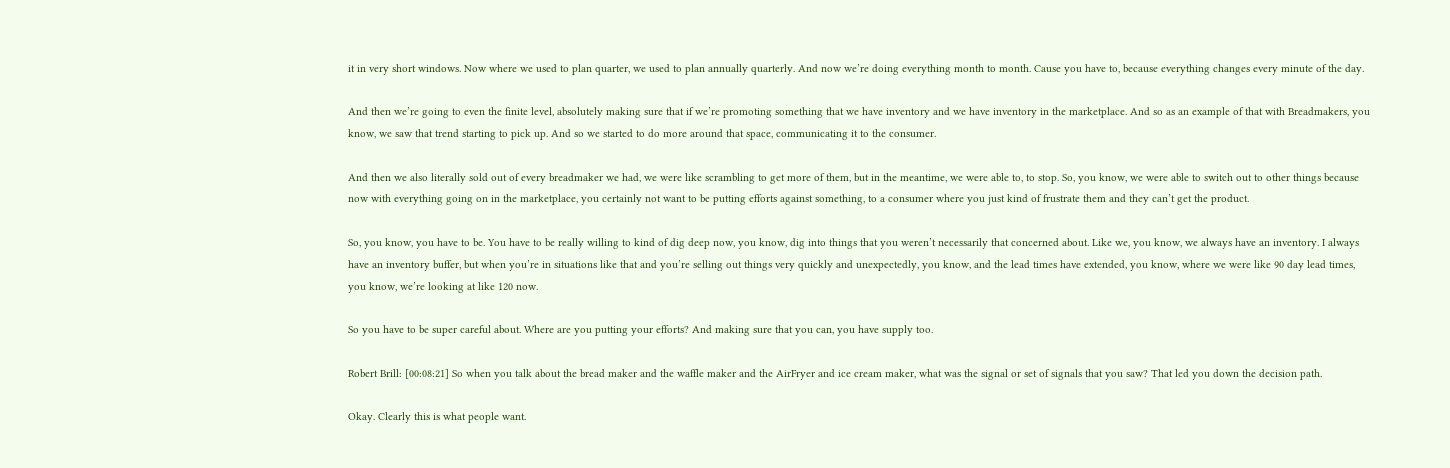it in very short windows. Now where we used to plan quarter, we used to plan annually quarterly. And now we’re doing everything month to month. Cause you have to, because everything changes every minute of the day.

And then we’re going to even the finite level, absolutely making sure that if we’re promoting something that we have inventory and we have inventory in the marketplace. And so as an example of that with Breadmakers, you know, we saw that trend starting to pick up. And so we started to do more around that space, communicating it to the consumer.

And then we also literally sold out of every breadmaker we had, we were like scrambling to get more of them, but in the meantime, we were able to, to stop. So, you know, we were able to switch out to other things because now with everything going on in the marketplace, you certainly not want to be putting efforts against something, to a consumer where you just kind of frustrate them and they can’t get the product.

So, you know, you have to be. You have to be really willing to kind of dig deep now, you know, dig into things that you weren’t necessarily that concerned about. Like we, you know, we always have an inventory. I always have an inventory buffer, but when you’re in situations like that and you’re selling out things very quickly and unexpectedly, you know, and the lead times have extended, you know, where we were like 90 day lead times, you know, we’re looking at like 120 now.

So you have to be super careful about. Where are you putting your efforts? And making sure that you can, you have supply too.

Robert Brill: [00:08:21] So when you talk about the bread maker and the waffle maker and the AirFryer and ice cream maker, what was the signal or set of signals that you saw? That led you down the decision path.

Okay. Clearly this is what people want.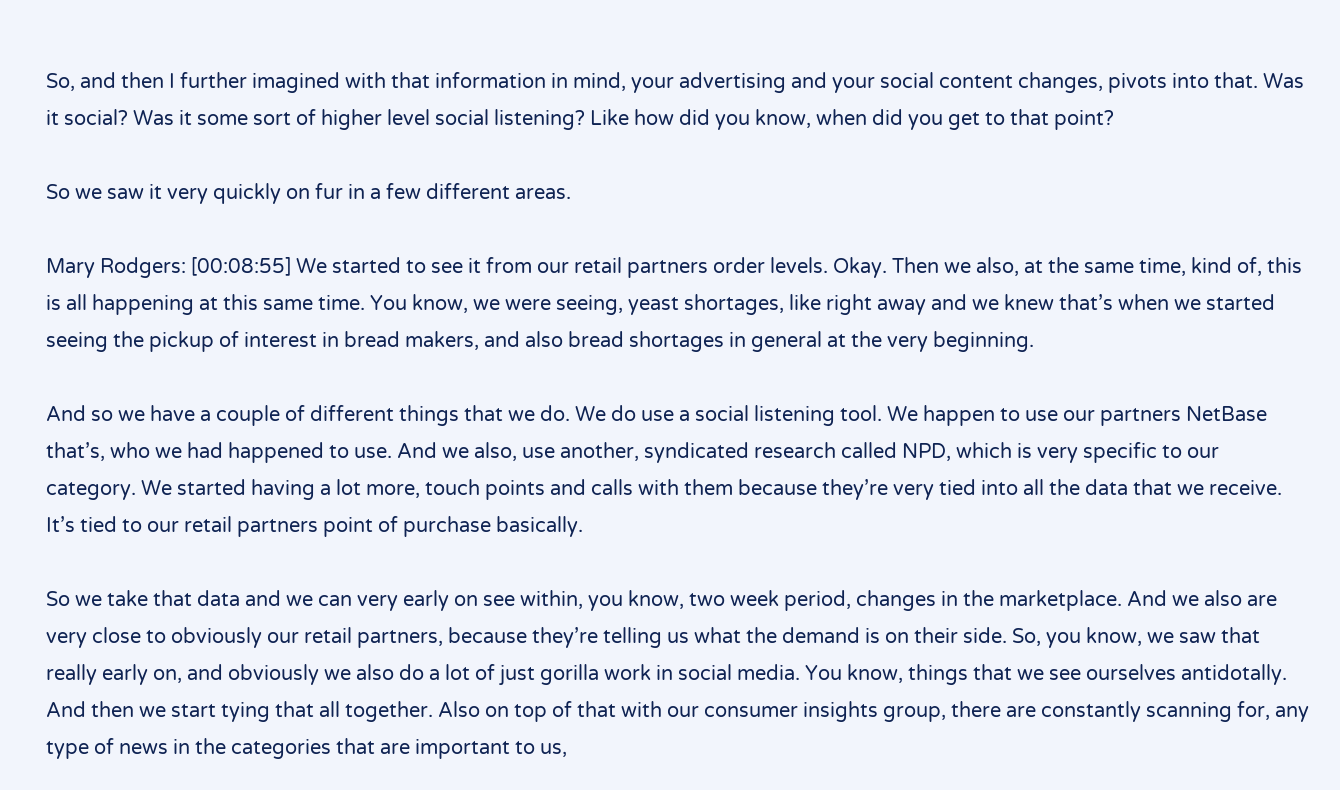So, and then I further imagined with that information in mind, your advertising and your social content changes, pivots into that. Was it social? Was it some sort of higher level social listening? Like how did you know, when did you get to that point?

So we saw it very quickly on fur in a few different areas.

Mary Rodgers: [00:08:55] We started to see it from our retail partners order levels. Okay. Then we also, at the same time, kind of, this is all happening at this same time. You know, we were seeing, yeast shortages, like right away and we knew that’s when we started seeing the pickup of interest in bread makers, and also bread shortages in general at the very beginning.

And so we have a couple of different things that we do. We do use a social listening tool. We happen to use our partners NetBase that’s, who we had happened to use. And we also, use another, syndicated research called NPD, which is very specific to our category. We started having a lot more, touch points and calls with them because they’re very tied into all the data that we receive. It’s tied to our retail partners point of purchase basically.

So we take that data and we can very early on see within, you know, two week period, changes in the marketplace. And we also are very close to obviously our retail partners, because they’re telling us what the demand is on their side. So, you know, we saw that really early on, and obviously we also do a lot of just gorilla work in social media. You know, things that we see ourselves antidotally. And then we start tying that all together. Also on top of that with our consumer insights group, there are constantly scanning for, any type of news in the categories that are important to us,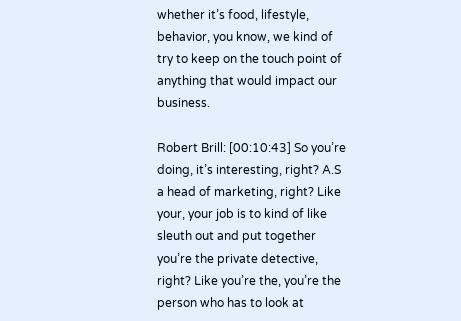whether it’s food, lifestyle, behavior, you know, we kind of try to keep on the touch point of anything that would impact our business.

Robert Brill: [00:10:43] So you’re doing, it’s interesting, right? A.S a head of marketing, right? Like your, your job is to kind of like sleuth out and put together you’re the private detective, right? Like you’re the, you’re the person who has to look at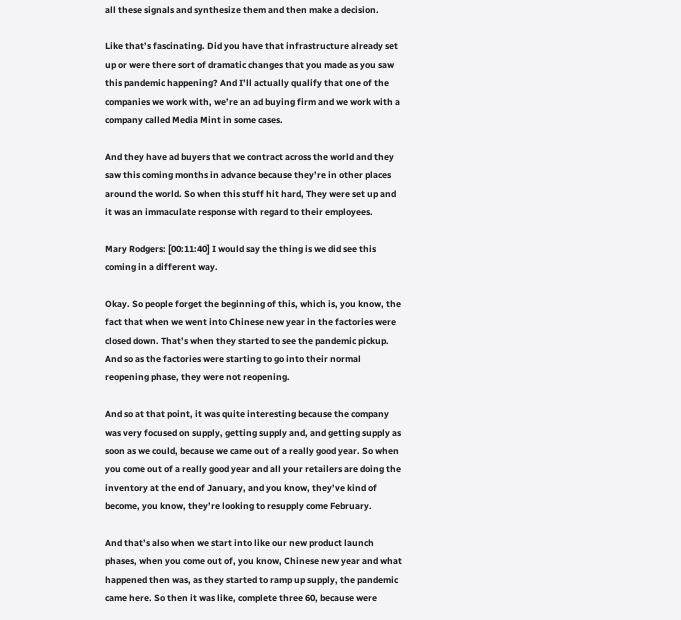all these signals and synthesize them and then make a decision.

Like that’s fascinating. Did you have that infrastructure already set up or were there sort of dramatic changes that you made as you saw this pandemic happening? And I’ll actually qualify that one of the companies we work with, we’re an ad buying firm and we work with a company called Media Mint in some cases.

And they have ad buyers that we contract across the world and they saw this coming months in advance because they’re in other places around the world. So when this stuff hit hard, They were set up and it was an immaculate response with regard to their employees.

Mary Rodgers: [00:11:40] I would say the thing is we did see this coming in a different way.

Okay. So people forget the beginning of this, which is, you know, the fact that when we went into Chinese new year in the factories were closed down. That’s when they started to see the pandemic pickup. And so as the factories were starting to go into their normal reopening phase, they were not reopening.

And so at that point, it was quite interesting because the company was very focused on supply, getting supply and, and getting supply as soon as we could, because we came out of a really good year. So when you come out of a really good year and all your retailers are doing the inventory at the end of January, and you know, they’ve kind of become, you know, they’re looking to resupply come February.

And that’s also when we start into like our new product launch phases, when you come out of, you know, Chinese new year and what happened then was, as they started to ramp up supply, the pandemic came here. So then it was like, complete three 60, because were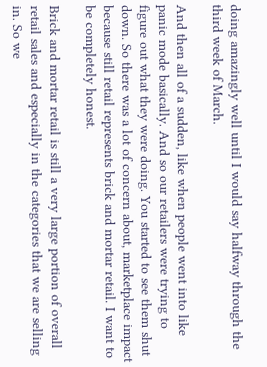doing amazingly well until I would say halfway through the third week of March.

And then all of a sudden, like when people went into like panic mode basically. And so our retailers were trying to figure out what they were doing. You started to see them shut down. So there was a lot of concern about, marketplace impact because still retail represents brick and mortar retail. I want to be completely honest.

Brick and mortar retail is still a very large portion of overall retail sales and especially in the categories that we are selling in. So we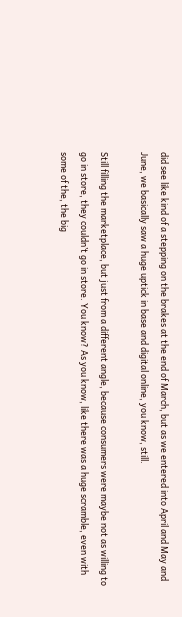did see like kind of a stepping on the brakes at the end of March, but as we entered into April and May and June, we basically saw a huge uptick in base and digital online, you know, still.

Still filling the marketplace, but just from a different angle, because consumers were maybe not as willing to go in store, they couldn’t go in store. You know? As you know, like there was a huge scramble, even with some of the, the big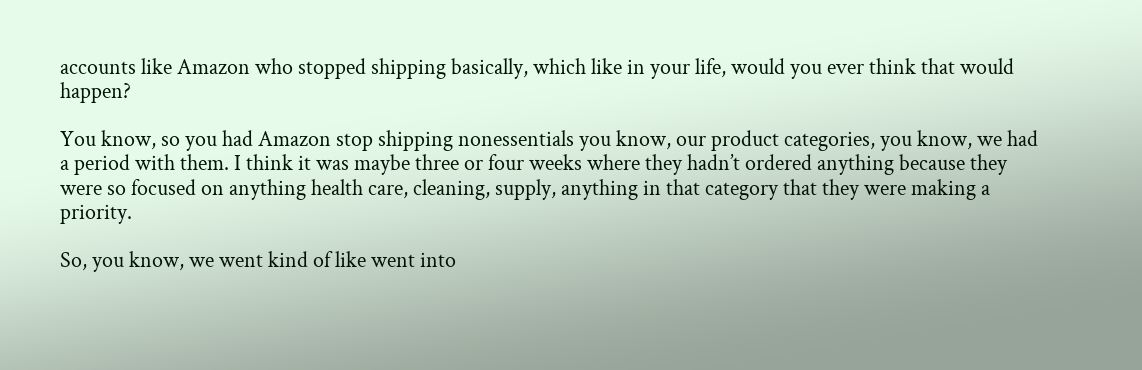accounts like Amazon who stopped shipping basically, which like in your life, would you ever think that would happen?

You know, so you had Amazon stop shipping nonessentials you know, our product categories, you know, we had a period with them. I think it was maybe three or four weeks where they hadn’t ordered anything because they were so focused on anything health care, cleaning, supply, anything in that category that they were making a priority.

So, you know, we went kind of like went into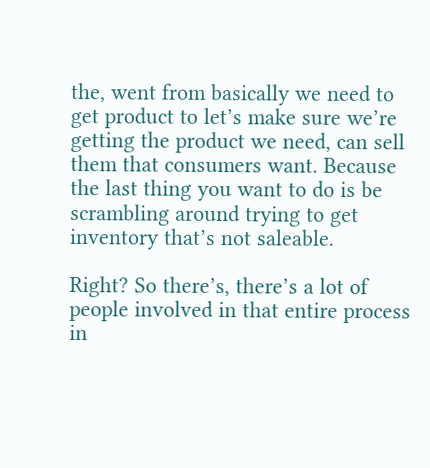the, went from basically we need to get product to let’s make sure we’re getting the product we need, can sell them that consumers want. Because the last thing you want to do is be scrambling around trying to get inventory that’s not saleable.

Right? So there’s, there’s a lot of people involved in that entire process in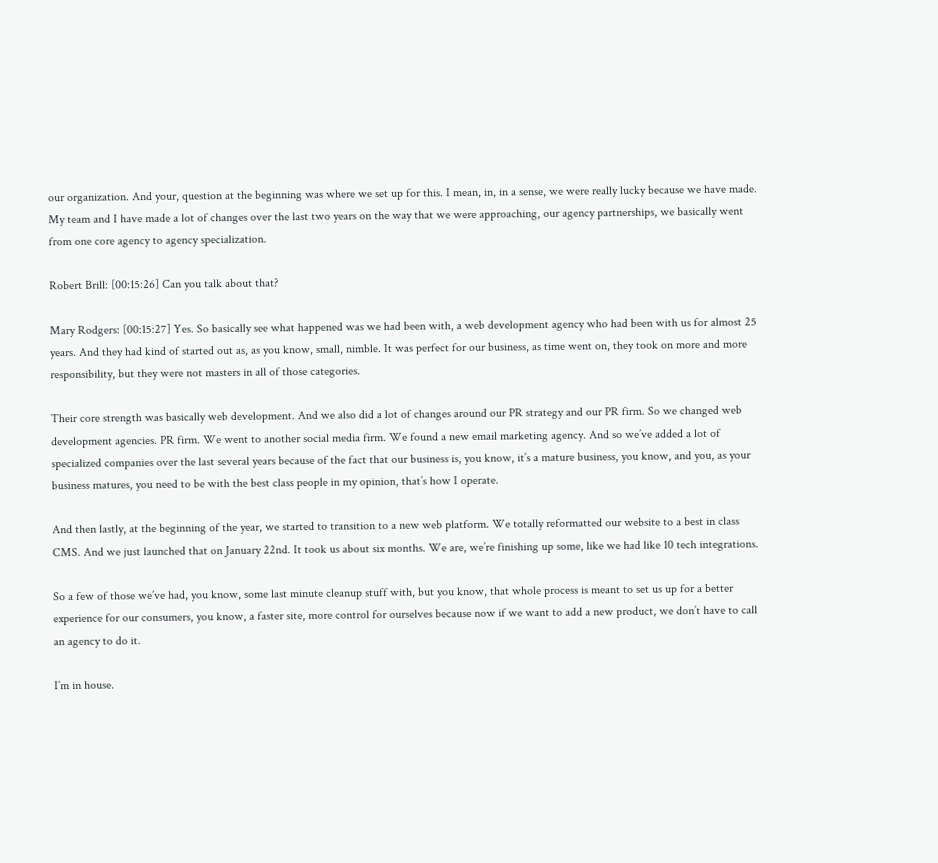our organization. And your, question at the beginning was where we set up for this. I mean, in, in a sense, we were really lucky because we have made. My team and I have made a lot of changes over the last two years on the way that we were approaching, our agency partnerships, we basically went from one core agency to agency specialization.

Robert Brill: [00:15:26] Can you talk about that?

Mary Rodgers: [00:15:27] Yes. So basically see what happened was we had been with, a web development agency who had been with us for almost 25 years. And they had kind of started out as, as you know, small, nimble. It was perfect for our business, as time went on, they took on more and more responsibility, but they were not masters in all of those categories.

Their core strength was basically web development. And we also did a lot of changes around our PR strategy and our PR firm. So we changed web development agencies. PR firm. We went to another social media firm. We found a new email marketing agency. And so we’ve added a lot of specialized companies over the last several years because of the fact that our business is, you know, it’s a mature business, you know, and you, as your business matures, you need to be with the best class people in my opinion, that’s how I operate.

And then lastly, at the beginning of the year, we started to transition to a new web platform. We totally reformatted our website to a best in class CMS. And we just launched that on January 22nd. It took us about six months. We are, we’re finishing up some, like we had like 10 tech integrations.

So a few of those we’ve had, you know, some last minute cleanup stuff with, but you know, that whole process is meant to set us up for a better experience for our consumers, you know, a faster site, more control for ourselves because now if we want to add a new product, we don’t have to call an agency to do it.

I’m in house.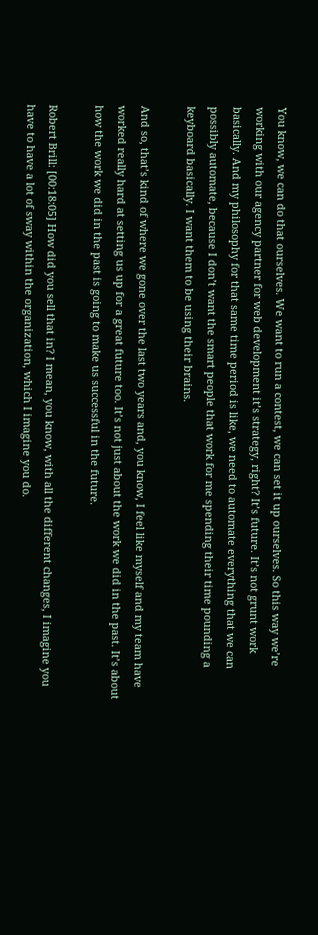You know, we can do that ourselves. We want to run a contest, we can set it up ourselves. So this way we’re working with our agency partner for web development it’s strategy, right? It’s future. It’s not grunt work basically. And my philosophy for that same time period is like, we need to automate everything that we can possibly automate, because I don’t want the smart people that work for me spending their time pounding a keyboard basically. I want them to be using their brains.

And so, that’s kind of where we gone over the last two years and, you know, I feel like myself and my team have worked really hard at setting us up for a great future too. It’s not just about the work we did in the past. It’s about how the work we did in the past is going to make us successful in the future.

Robert Brill: [00:18:05] How did you sell that in? I mean, you know, with all the different changes, I imagine you have to have a lot of sway within the organization, which I imagine you do.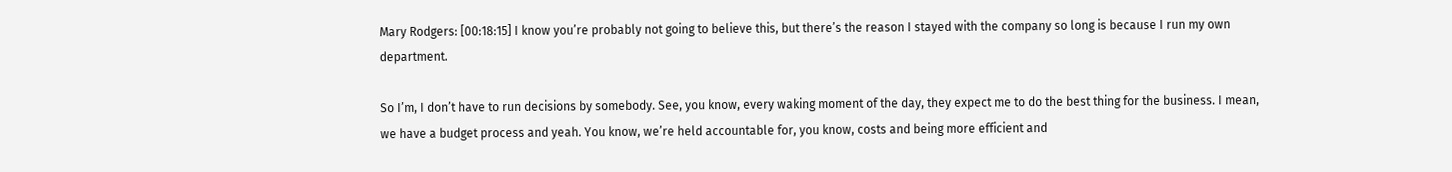Mary Rodgers: [00:18:15] I know you’re probably not going to believe this, but there’s the reason I stayed with the company so long is because I run my own department.

So I’m, I don’t have to run decisions by somebody. See, you know, every waking moment of the day, they expect me to do the best thing for the business. I mean, we have a budget process and yeah. You know, we’re held accountable for, you know, costs and being more efficient and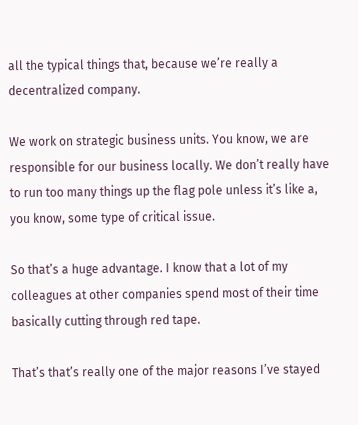all the typical things that, because we’re really a decentralized company.

We work on strategic business units. You know, we are responsible for our business locally. We don’t really have to run too many things up the flag pole unless it’s like a, you know, some type of critical issue.

So that’s a huge advantage. I know that a lot of my colleagues at other companies spend most of their time basically cutting through red tape.

That’s that’s really one of the major reasons I’ve stayed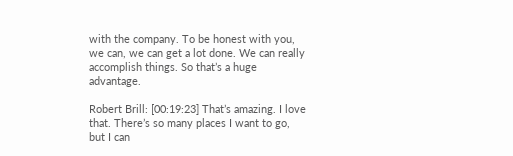with the company. To be honest with you, we can, we can get a lot done. We can really accomplish things. So that’s a huge advantage.

Robert Brill: [00:19:23] That’s amazing. I love that. There’s so many places I want to go, but I can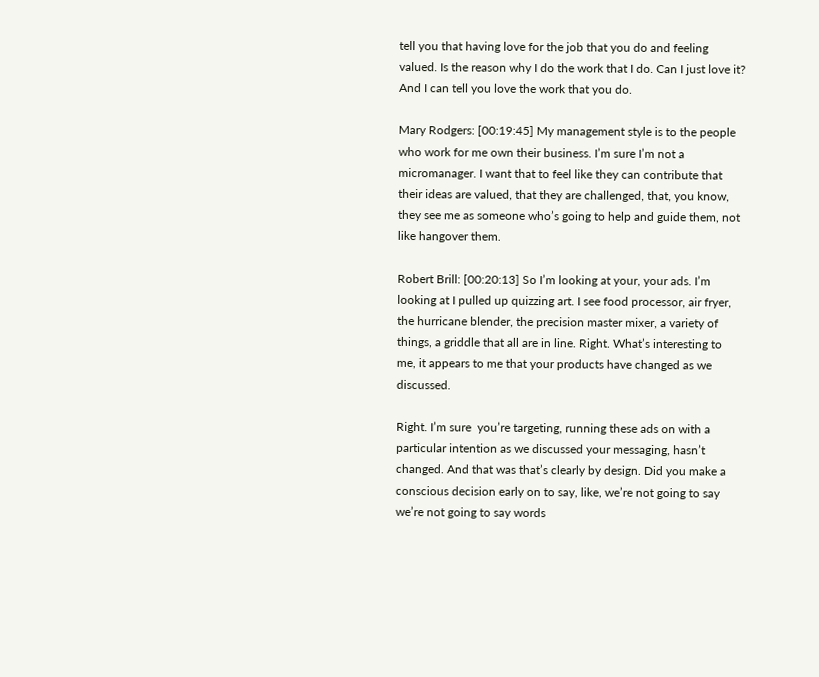tell you that having love for the job that you do and feeling valued. Is the reason why I do the work that I do. Can I just love it? And I can tell you love the work that you do.

Mary Rodgers: [00:19:45] My management style is to the people who work for me own their business. I’m sure I’m not a micromanager. I want that to feel like they can contribute that their ideas are valued, that they are challenged, that, you know, they see me as someone who’s going to help and guide them, not like hangover them.

Robert Brill: [00:20:13] So I’m looking at your, your ads. I’m looking at I pulled up quizzing art. I see food processor, air fryer, the hurricane blender, the precision master mixer, a variety of things, a griddle that all are in line. Right. What’s interesting to me, it appears to me that your products have changed as we discussed.

Right. I’m sure  you’re targeting, running these ads on with a particular intention as we discussed your messaging, hasn’t changed. And that was that’s clearly by design. Did you make a conscious decision early on to say, like, we’re not going to say we’re not going to say words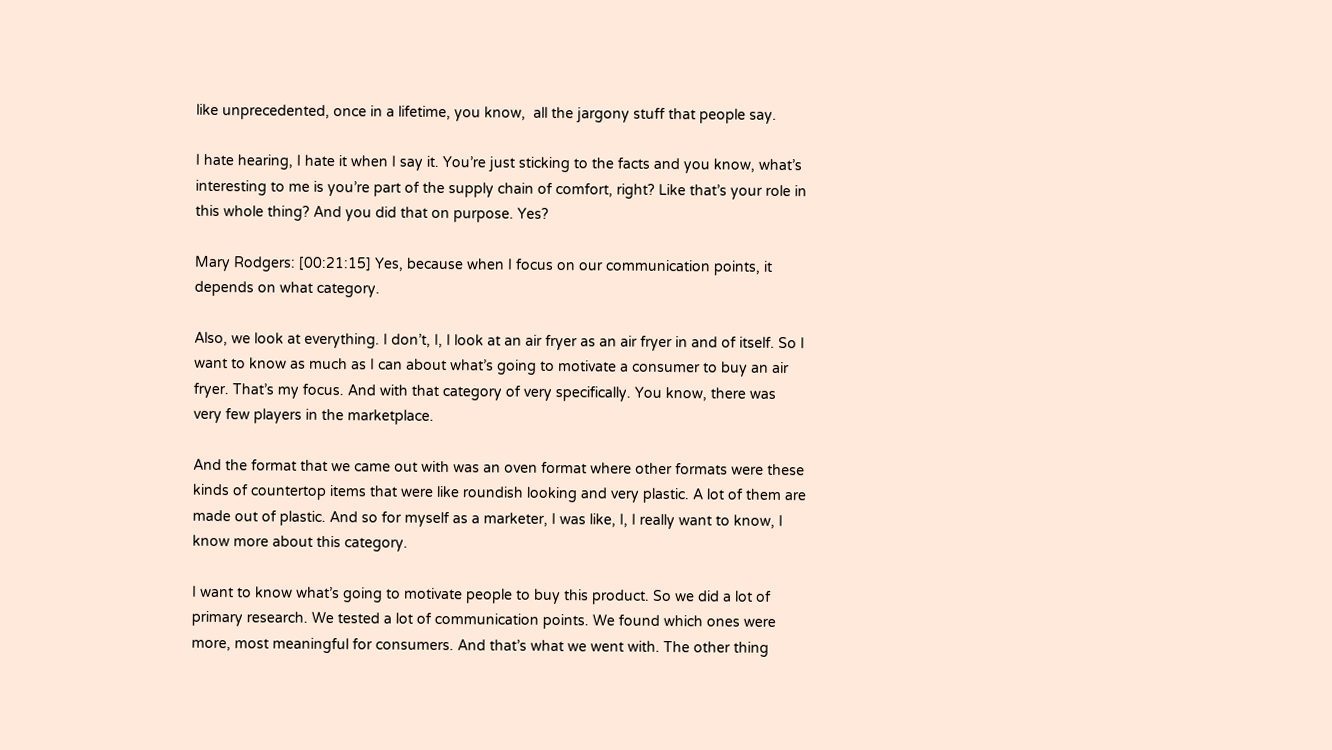like unprecedented, once in a lifetime, you know,  all the jargony stuff that people say.

I hate hearing, I hate it when I say it. You’re just sticking to the facts and you know, what’s interesting to me is you’re part of the supply chain of comfort, right? Like that’s your role in this whole thing? And you did that on purpose. Yes?

Mary Rodgers: [00:21:15] Yes, because when I focus on our communication points, it depends on what category.

Also, we look at everything. I don’t, I, I look at an air fryer as an air fryer in and of itself. So I want to know as much as I can about what’s going to motivate a consumer to buy an air fryer. That’s my focus. And with that category of very specifically. You know, there was very few players in the marketplace.

And the format that we came out with was an oven format where other formats were these kinds of countertop items that were like roundish looking and very plastic. A lot of them are made out of plastic. And so for myself as a marketer, I was like, I, I really want to know, I know more about this category.

I want to know what’s going to motivate people to buy this product. So we did a lot of primary research. We tested a lot of communication points. We found which ones were more, most meaningful for consumers. And that’s what we went with. The other thing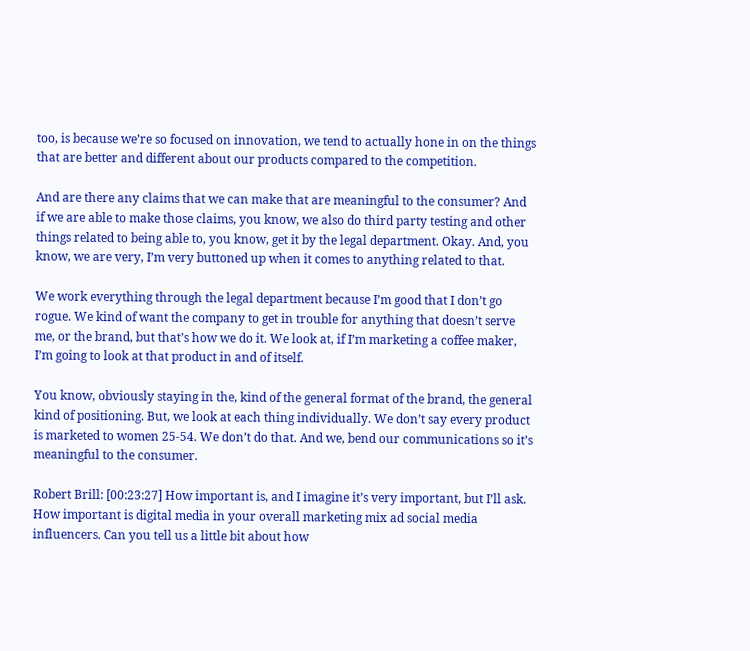too, is because we’re so focused on innovation, we tend to actually hone in on the things that are better and different about our products compared to the competition.

And are there any claims that we can make that are meaningful to the consumer? And if we are able to make those claims, you know, we also do third party testing and other things related to being able to, you know, get it by the legal department. Okay. And, you know, we are very, I’m very buttoned up when it comes to anything related to that.

We work everything through the legal department because I’m good that I don’t go rogue. We kind of want the company to get in trouble for anything that doesn’t serve me, or the brand, but that’s how we do it. We look at, if I’m marketing a coffee maker, I’m going to look at that product in and of itself.

You know, obviously staying in the, kind of the general format of the brand, the general kind of positioning. But, we look at each thing individually. We don’t say every product is marketed to women 25-54. We don’t do that. And we, bend our communications so it’s meaningful to the consumer.

Robert Brill: [00:23:27] How important is, and I imagine it’s very important, but I’ll ask. How important is digital media in your overall marketing mix ad social media influencers. Can you tell us a little bit about how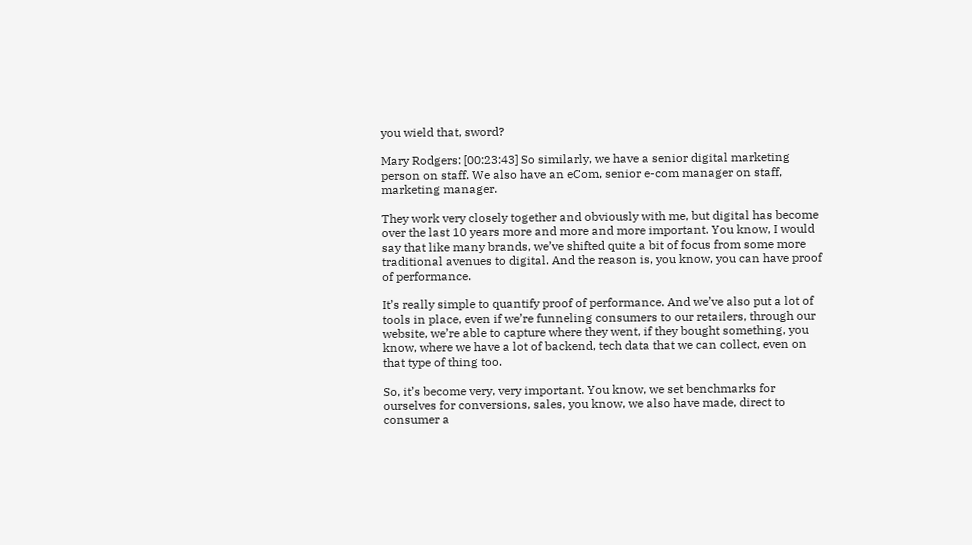you wield that, sword?

Mary Rodgers: [00:23:43] So similarly, we have a senior digital marketing person on staff. We also have an eCom, senior e-com manager on staff, marketing manager.

They work very closely together and obviously with me, but digital has become over the last 10 years more and more and more important. You know, I would say that like many brands, we’ve shifted quite a bit of focus from some more traditional avenues to digital. And the reason is, you know, you can have proof of performance.

It’s really simple to quantify proof of performance. And we’ve also put a lot of tools in place, even if we’re funneling consumers to our retailers, through our website, we’re able to capture where they went, if they bought something, you know, where we have a lot of backend, tech data that we can collect, even on that type of thing too.

So, it’s become very, very important. You know, we set benchmarks for ourselves for conversions, sales, you know, we also have made, direct to consumer a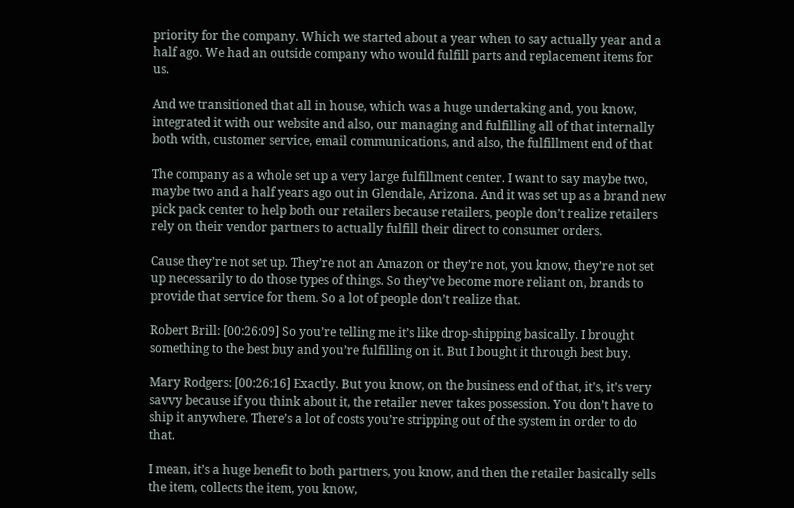priority for the company. Which we started about a year when to say actually year and a half ago. We had an outside company who would fulfill parts and replacement items for us.

And we transitioned that all in house, which was a huge undertaking and, you know, integrated it with our website and also, our managing and fulfilling all of that internally both with, customer service, email communications, and also, the fulfillment end of that

The company as a whole set up a very large fulfillment center. I want to say maybe two, maybe two and a half years ago out in Glendale, Arizona. And it was set up as a brand new pick pack center to help both our retailers because retailers, people don’t realize retailers rely on their vendor partners to actually fulfill their direct to consumer orders.

Cause they’re not set up. They’re not an Amazon or they’re not, you know, they’re not set up necessarily to do those types of things. So they’ve become more reliant on, brands to provide that service for them. So a lot of people don’t realize that.

Robert Brill: [00:26:09] So you’re telling me it’s like drop-shipping basically. I brought something to the best buy and you’re fulfilling on it. But I bought it through best buy.

Mary Rodgers: [00:26:16] Exactly. But you know, on the business end of that, it’s, it’s very savvy because if you think about it, the retailer never takes possession. You don’t have to ship it anywhere. There’s a lot of costs you’re stripping out of the system in order to do that.

I mean, it’s a huge benefit to both partners, you know, and then the retailer basically sells the item, collects the item, you know,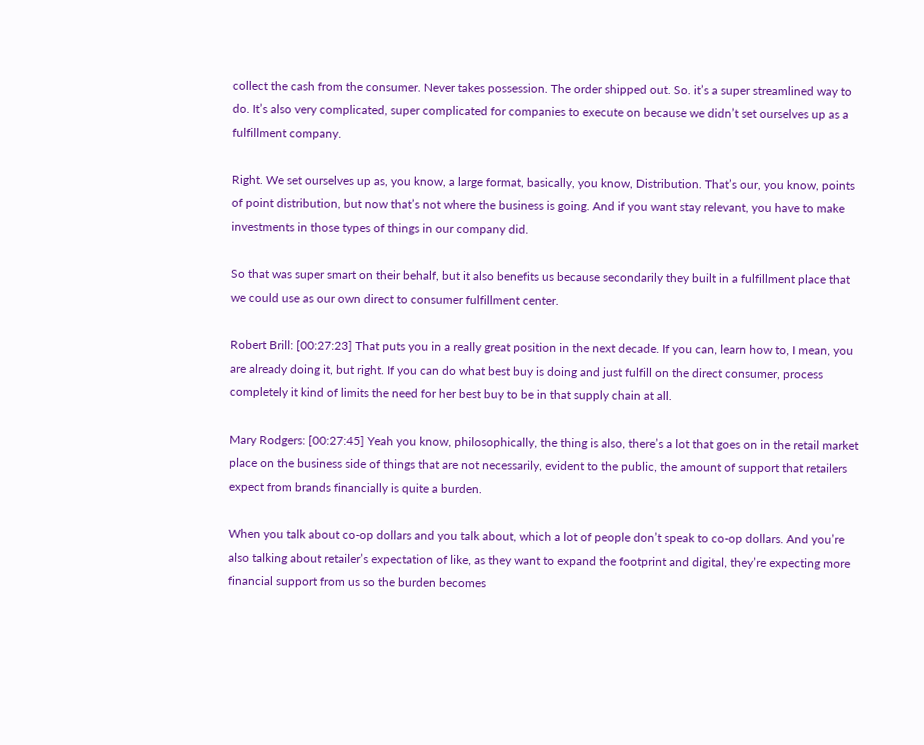collect the cash from the consumer. Never takes possession. The order shipped out. So. it’s a super streamlined way to do. It’s also very complicated, super complicated for companies to execute on because we didn’t set ourselves up as a fulfillment company.

Right. We set ourselves up as, you know, a large format, basically, you know, Distribution. That’s our, you know, points of point distribution, but now that’s not where the business is going. And if you want stay relevant, you have to make investments in those types of things in our company did.

So that was super smart on their behalf, but it also benefits us because secondarily they built in a fulfillment place that we could use as our own direct to consumer fulfillment center.

Robert Brill: [00:27:23] That puts you in a really great position in the next decade. If you can, learn how to, I mean, you are already doing it, but right. If you can do what best buy is doing and just fulfill on the direct consumer, process completely it kind of limits the need for her best buy to be in that supply chain at all.

Mary Rodgers: [00:27:45] Yeah you know, philosophically, the thing is also, there’s a lot that goes on in the retail market place on the business side of things that are not necessarily, evident to the public, the amount of support that retailers expect from brands financially is quite a burden.

When you talk about co-op dollars and you talk about, which a lot of people don’t speak to co-op dollars. And you’re also talking about retailer’s expectation of like, as they want to expand the footprint and digital, they’re expecting more financial support from us so the burden becomes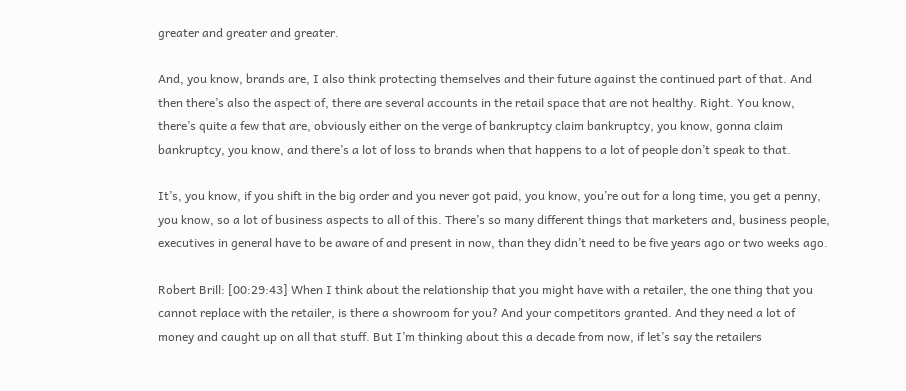greater and greater and greater.

And, you know, brands are, I also think protecting themselves and their future against the continued part of that. And then there’s also the aspect of, there are several accounts in the retail space that are not healthy. Right. You know, there’s quite a few that are, obviously either on the verge of bankruptcy claim bankruptcy, you know, gonna claim bankruptcy, you know, and there’s a lot of loss to brands when that happens to a lot of people don’t speak to that.

It’s, you know, if you shift in the big order and you never got paid, you know, you’re out for a long time, you get a penny, you know, so a lot of business aspects to all of this. There’s so many different things that marketers and, business people, executives in general have to be aware of and present in now, than they didn’t need to be five years ago or two weeks ago.

Robert Brill: [00:29:43] When I think about the relationship that you might have with a retailer, the one thing that you cannot replace with the retailer, is there a showroom for you? And your competitors granted. And they need a lot of money and caught up on all that stuff. But I’m thinking about this a decade from now, if let’s say the retailers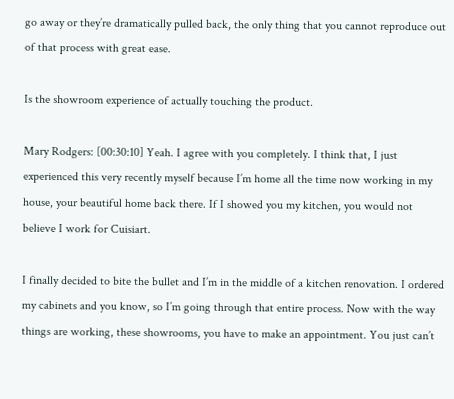go away or they’re dramatically pulled back, the only thing that you cannot reproduce out of that process with great ease.

Is the showroom experience of actually touching the product.

Mary Rodgers: [00:30:10] Yeah. I agree with you completely. I think that, I just experienced this very recently myself because I’m home all the time now working in my house, your beautiful home back there. If I showed you my kitchen, you would not believe I work for Cuisiart.

I finally decided to bite the bullet and I’m in the middle of a kitchen renovation. I ordered my cabinets and you know, so I’m going through that entire process. Now with the way things are working, these showrooms, you have to make an appointment. You just can’t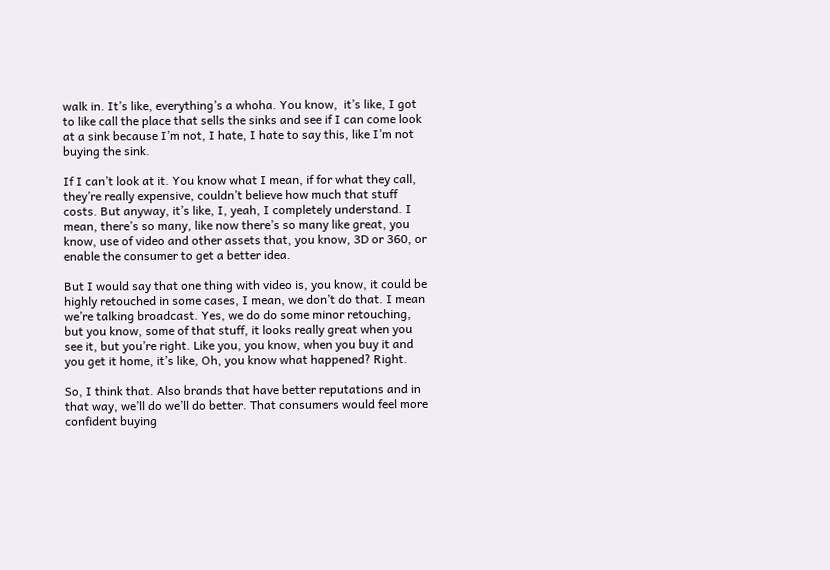walk in. It’s like, everything’s a whoha. You know,  it’s like, I got to like call the place that sells the sinks and see if I can come look at a sink because I’m not, I hate, I hate to say this, like I’m not buying the sink.

If I can’t look at it. You know what I mean, if for what they call, they’re really expensive, couldn’t believe how much that stuff costs. But anyway, it’s like, I, yeah, I completely understand. I mean, there’s so many, like now there’s so many like great, you know, use of video and other assets that, you know, 3D or 360, or enable the consumer to get a better idea.

But I would say that one thing with video is, you know, it could be highly retouched in some cases, I mean, we don’t do that. I mean we’re talking broadcast. Yes, we do do some minor retouching, but you know, some of that stuff, it looks really great when you see it, but you’re right. Like you, you know, when you buy it and you get it home, it’s like, Oh, you know what happened? Right.

So, I think that. Also brands that have better reputations and in that way, we’ll do we’ll do better. That consumers would feel more confident buying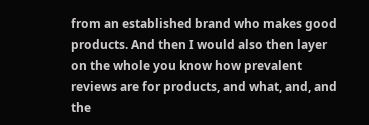from an established brand who makes good products. And then I would also then layer on the whole you know how prevalent reviews are for products, and what, and, and the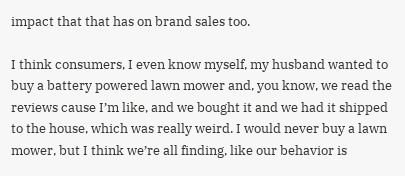impact that that has on brand sales too.

I think consumers, I even know myself, my husband wanted to buy a battery powered lawn mower and, you know, we read the reviews cause I’m like, and we bought it and we had it shipped to the house, which was really weird. I would never buy a lawn mower, but I think we’re all finding, like our behavior is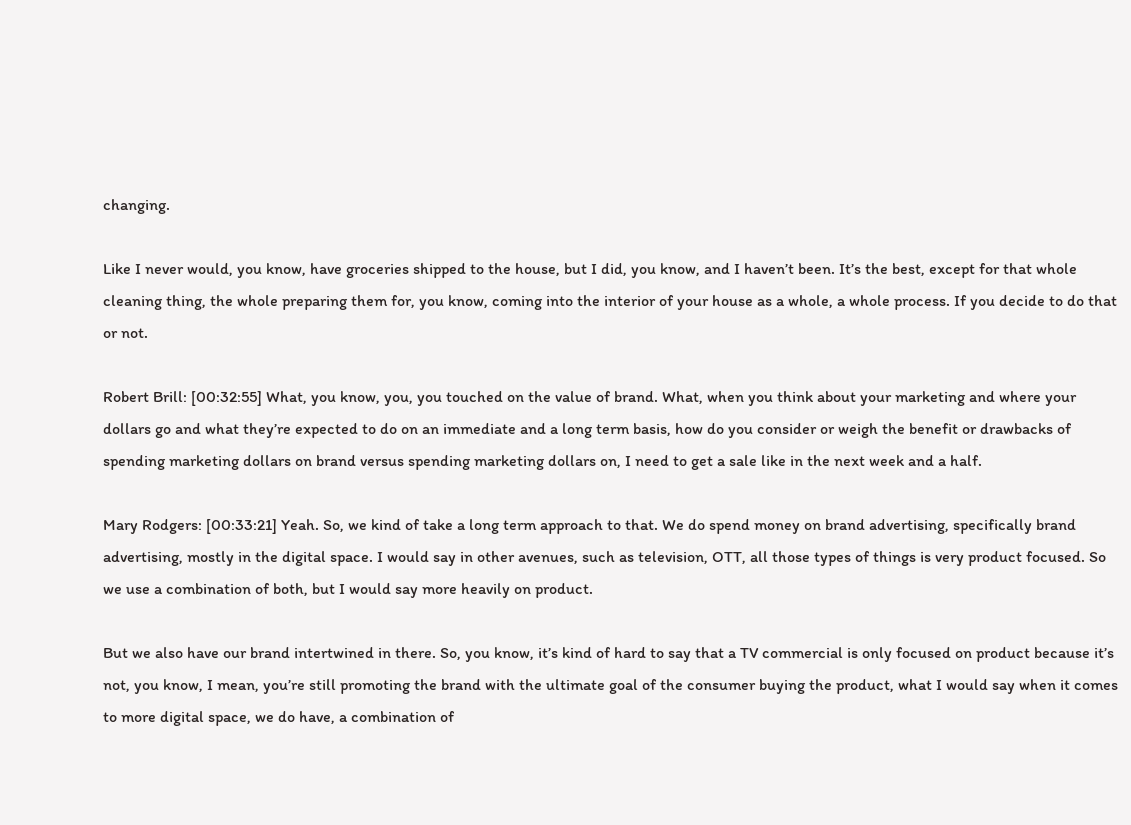changing.

Like I never would, you know, have groceries shipped to the house, but I did, you know, and I haven’t been. It’s the best, except for that whole cleaning thing, the whole preparing them for, you know, coming into the interior of your house as a whole, a whole process. If you decide to do that or not.

Robert Brill: [00:32:55] What, you know, you, you touched on the value of brand. What, when you think about your marketing and where your dollars go and what they’re expected to do on an immediate and a long term basis, how do you consider or weigh the benefit or drawbacks of spending marketing dollars on brand versus spending marketing dollars on, I need to get a sale like in the next week and a half.

Mary Rodgers: [00:33:21] Yeah. So, we kind of take a long term approach to that. We do spend money on brand advertising, specifically brand advertising, mostly in the digital space. I would say in other avenues, such as television, OTT, all those types of things is very product focused. So we use a combination of both, but I would say more heavily on product.

But we also have our brand intertwined in there. So, you know, it’s kind of hard to say that a TV commercial is only focused on product because it’s not, you know, I mean, you’re still promoting the brand with the ultimate goal of the consumer buying the product, what I would say when it comes to more digital space, we do have, a combination of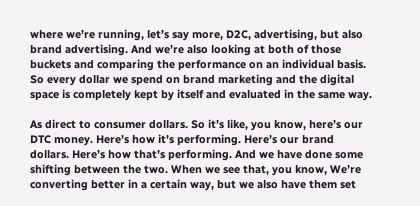where we’re running, let’s say more, D2C, advertising, but also brand advertising. And we’re also looking at both of those buckets and comparing the performance on an individual basis. So every dollar we spend on brand marketing and the digital space is completely kept by itself and evaluated in the same way.

As direct to consumer dollars. So it’s like, you know, here’s our DTC money. Here’s how it’s performing. Here’s our brand dollars. Here’s how that’s performing. And we have done some shifting between the two. When we see that, you know, We’re converting better in a certain way, but we also have them set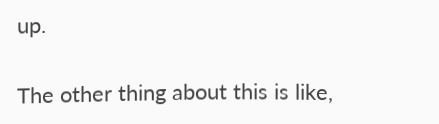up.

The other thing about this is like,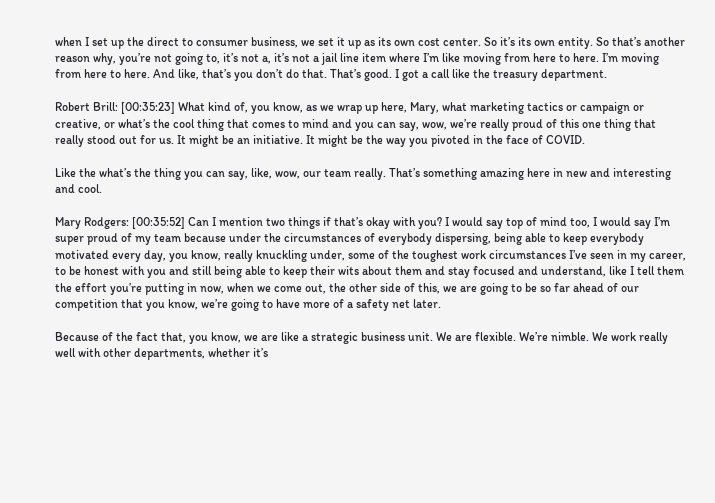when I set up the direct to consumer business, we set it up as its own cost center. So it’s its own entity. So that’s another reason why, you’re not going to, it’s not a, it’s not a jail line item where I’m like moving from here to here. I’m moving from here to here. And like, that’s you don’t do that. That’s good. I got a call like the treasury department.

Robert Brill: [00:35:23] What kind of, you know, as we wrap up here, Mary, what marketing tactics or campaign or creative, or what’s the cool thing that comes to mind and you can say, wow, we’re really proud of this one thing that really stood out for us. It might be an initiative. It might be the way you pivoted in the face of COVID.

Like the what’s the thing you can say, like, wow, our team really. That’s something amazing here in new and interesting and cool.

Mary Rodgers: [00:35:52] Can I mention two things if that’s okay with you? I would say top of mind too, I would say I’m super proud of my team because under the circumstances of everybody dispersing, being able to keep everybody motivated every day, you know, really knuckling under, some of the toughest work circumstances I’ve seen in my career, to be honest with you and still being able to keep their wits about them and stay focused and understand, like I tell them the effort you’re putting in now, when we come out, the other side of this, we are going to be so far ahead of our competition that you know, we’re going to have more of a safety net later.

Because of the fact that, you know, we are like a strategic business unit. We are flexible. We’re nimble. We work really well with other departments, whether it’s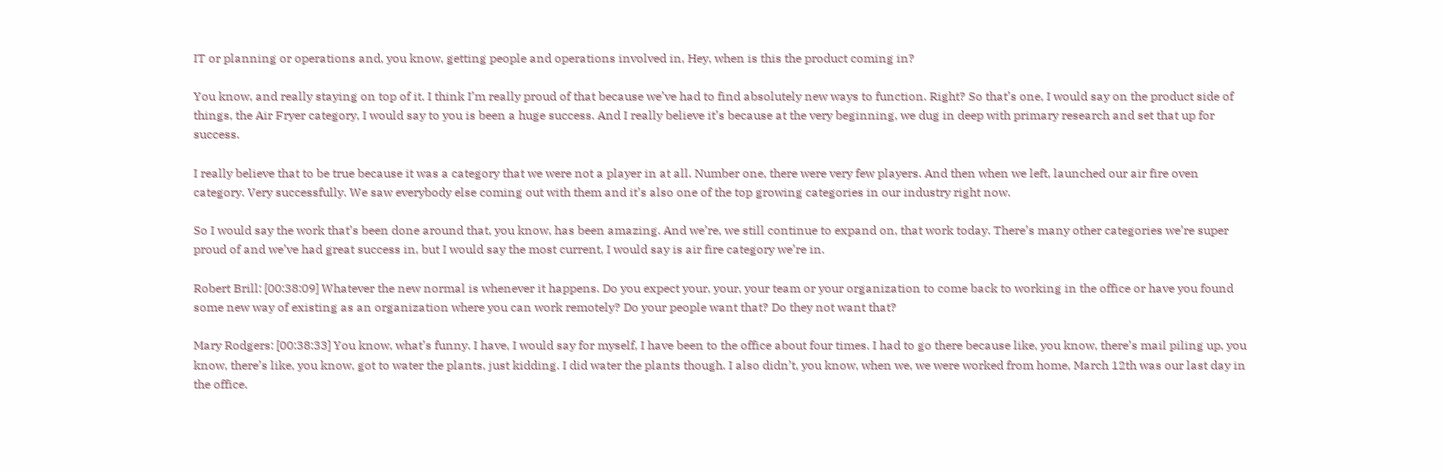IT or planning or operations and, you know, getting people and operations involved in, Hey, when is this the product coming in?

You know, and really staying on top of it. I think I’m really proud of that because we’ve had to find absolutely new ways to function. Right? So that’s one, I would say on the product side of things, the Air Fryer category, I would say to you is been a huge success. And I really believe it’s because at the very beginning, we dug in deep with primary research and set that up for success.

I really believe that to be true because it was a category that we were not a player in at all. Number one, there were very few players. And then when we left, launched our air fire oven category. Very successfully. We saw everybody else coming out with them and it’s also one of the top growing categories in our industry right now.

So I would say the work that’s been done around that, you know, has been amazing. And we’re, we still continue to expand on, that work today. There’s many other categories we’re super proud of and we’ve had great success in, but I would say the most current, I would say is air fire category we’re in.

Robert Brill: [00:38:09] Whatever the new normal is whenever it happens. Do you expect your, your, your team or your organization to come back to working in the office or have you found some new way of existing as an organization where you can work remotely? Do your people want that? Do they not want that?

Mary Rodgers: [00:38:33] You know, what’s funny. I have, I would say for myself, I have been to the office about four times. I had to go there because like, you know, there’s mail piling up, you know, there’s like, you know, got to water the plants, just kidding. I did water the plants though. I also didn’t, you know, when we, we were worked from home, March 12th was our last day in the office.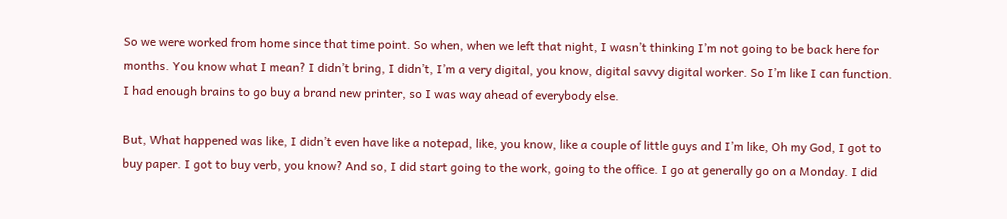So we were worked from home since that time point. So when, when we left that night, I wasn’t thinking I’m not going to be back here for months. You know what I mean? I didn’t bring, I didn’t, I’m a very digital, you know, digital savvy digital worker. So I’m like I can function. I had enough brains to go buy a brand new printer, so I was way ahead of everybody else.

But, What happened was like, I didn’t even have like a notepad, like, you know, like a couple of little guys and I’m like, Oh my God, I got to buy paper. I got to buy verb, you know? And so, I did start going to the work, going to the office. I go at generally go on a Monday. I did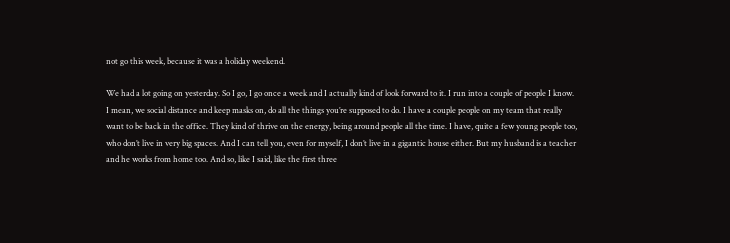not go this week, because it was a holiday weekend.

We had a lot going on yesterday. So I go, I go once a week and I actually kind of look forward to it. I run into a couple of people I know. I mean, we social distance and keep masks on, do all the things you’re supposed to do. I have a couple people on my team that really want to be back in the office. They kind of thrive on the energy, being around people all the time. I have, quite a few young people too, who don’t live in very big spaces. And I can tell you, even for myself, I don’t live in a gigantic house either. But my husband is a teacher and he works from home too. And so, like I said, like the first three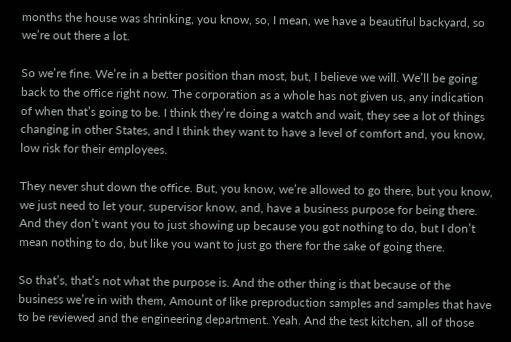months the house was shrinking, you know, so, I mean, we have a beautiful backyard, so we’re out there a lot.

So we’re fine. We’re in a better position than most, but, I believe we will. We’ll be going back to the office right now. The corporation as a whole has not given us, any indication of when that’s going to be. I think they’re doing a watch and wait, they see a lot of things changing in other States, and I think they want to have a level of comfort and, you know, low risk for their employees.

They never shut down the office. But, you know, we’re allowed to go there, but you know, we just need to let your, supervisor know, and, have a business purpose for being there. And they don’t want you to just showing up because you got nothing to do, but I don’t mean nothing to do, but like you want to just go there for the sake of going there.

So that’s, that’s not what the purpose is. And the other thing is that because of the business we’re in with them, Amount of like preproduction samples and samples that have to be reviewed and the engineering department. Yeah. And the test kitchen, all of those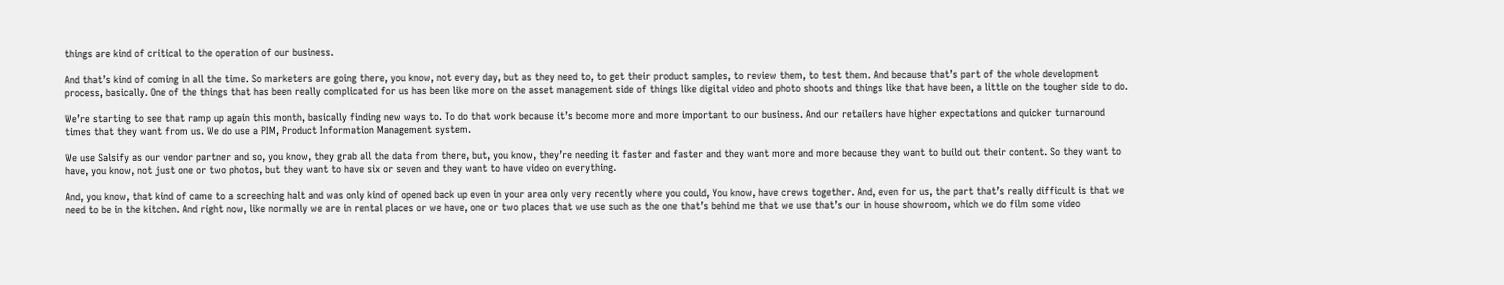things are kind of critical to the operation of our business.

And that’s kind of coming in all the time. So marketers are going there, you know, not every day, but as they need to, to get their product samples, to review them, to test them. And because that’s part of the whole development process, basically. One of the things that has been really complicated for us has been like more on the asset management side of things like digital video and photo shoots and things like that have been, a little on the tougher side to do.

We’re starting to see that ramp up again this month, basically finding new ways to. To do that work because it’s become more and more important to our business. And our retailers have higher expectations and quicker turnaround times that they want from us. We do use a PIM, Product Information Management system.

We use Salsify as our vendor partner and so, you know, they grab all the data from there, but, you know, they’re needing it faster and faster and they want more and more because they want to build out their content. So they want to have, you know, not just one or two photos, but they want to have six or seven and they want to have video on everything.

And, you know, that kind of came to a screeching halt and was only kind of opened back up even in your area only very recently where you could, You know, have crews together. And, even for us, the part that’s really difficult is that we need to be in the kitchen. And right now, like normally we are in rental places or we have, one or two places that we use such as the one that’s behind me that we use that’s our in house showroom, which we do film some video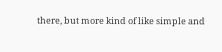there, but more kind of like simple and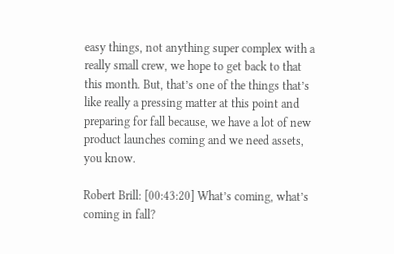easy things, not anything super complex with a really small crew, we hope to get back to that this month. But, that’s one of the things that’s like really a pressing matter at this point and preparing for fall because, we have a lot of new product launches coming and we need assets, you know.

Robert Brill: [00:43:20] What’s coming, what’s coming in fall?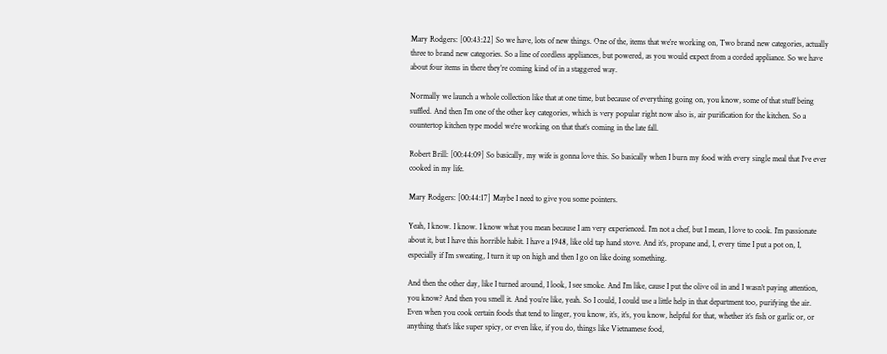Mary Rodgers: [00:43:22] So we have, lots of new things. One of the, items that we’re working on, Two brand new categories, actually three to brand new categories. So a line of cordless appliances, but powered, as you would expect from a corded appliance. So we have about four items in there they’re coming kind of in a staggered way.

Normally we launch a whole collection like that at one time, but because of everything going on, you know, some of that stuff being suffled. And then I’m one of the other key categories, which is very popular right now also is, air purification for the kitchen. So a countertop kitchen type model we’re working on that that’s coming in the late fall.

Robert Brill: [00:44:09] So basically, my wife is gonna love this. So basically when I burn my food with every single meal that I’ve ever cooked in my life.

Mary Rodgers: [00:44:17] Maybe I need to give you some pointers.

Yeah, I know. I know. I know what you mean because I am very experienced. I’m not a chef, but I mean, I love to cook. I’m passionate about it, but I have this horrible habit. I have a 1948, like old tap hand stove. And it’s, propane and, I, every time I put a pot on, I, especially if I’m sweating, I turn it up on high and then I go on like doing something.

And then the other day, like I turned around, I look, I see smoke. And I’m like, cause I put the olive oil in and I wasn’t paying attention, you know? And then you smell it. And you’re like, yeah. So I could, I could use a little help in that department too, purifying the air. Even when you cook certain foods that tend to linger, you know, it’s, it’s, you know, helpful for that, whether it’s fish or garlic or, or anything that’s like super spicy, or even like, if you do, things like Vietnamese food,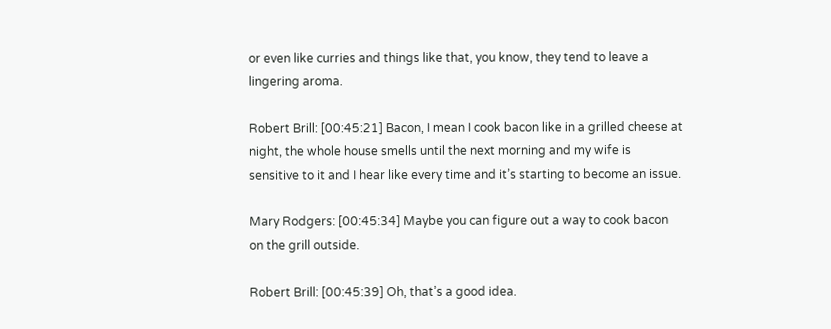or even like curries and things like that, you know, they tend to leave a lingering aroma.

Robert Brill: [00:45:21] Bacon, I mean I cook bacon like in a grilled cheese at night, the whole house smells until the next morning and my wife is sensitive to it and I hear like every time and it’s starting to become an issue.

Mary Rodgers: [00:45:34] Maybe you can figure out a way to cook bacon on the grill outside.

Robert Brill: [00:45:39] Oh, that’s a good idea.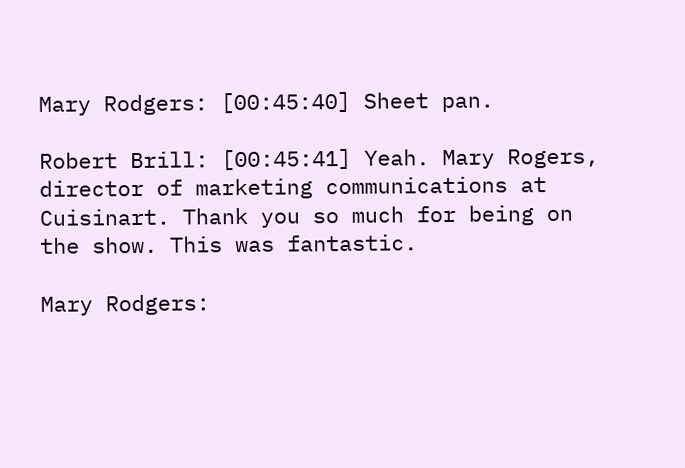Mary Rodgers: [00:45:40] Sheet pan.

Robert Brill: [00:45:41] Yeah. Mary Rogers, director of marketing communications at Cuisinart. Thank you so much for being on the show. This was fantastic.

Mary Rodgers: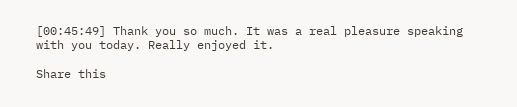[00:45:49] Thank you so much. It was a real pleasure speaking with you today. Really enjoyed it.

Share this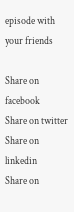episode with your friends

Share on facebook
Share on twitter
Share on linkedin
Share on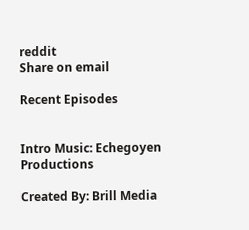reddit
Share on email

Recent Episodes


Intro Music: Echegoyen Productions

Created By: Brill Media